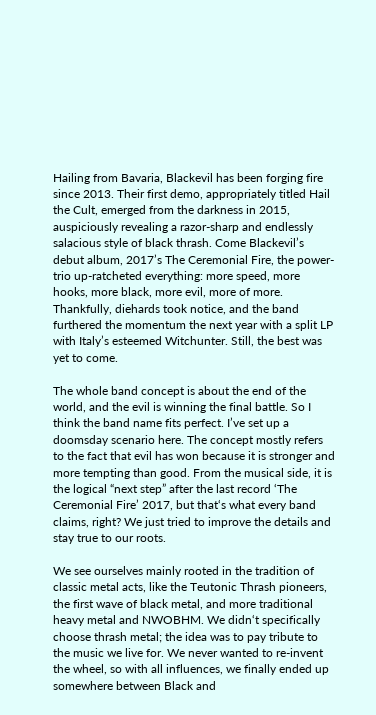Hailing from Bavaria, Blackevil has been forging fire since 2013. Their first demo, appropriately titled Hail the Cult, emerged from the darkness in 2015, auspiciously revealing a razor-sharp and endlessly salacious style of black thrash. Come Blackevil’s debut album, 2017’s The Ceremonial Fire, the power-trio up-ratcheted everything: more speed, more hooks, more black, more evil, more of more. Thankfully, diehards took notice, and the band furthered the momentum the next year with a split LP with Italy’s esteemed Witchunter. Still, the best was yet to come.

The whole band concept is about the end of the world, and the evil is winning the final battle. So I think the band name fits perfect. I’ve set up a doomsday scenario here. The concept mostly refers to the fact that evil has won because it is stronger and more tempting than good. From the musical side, it is the logical “next step” after the last record ‘The Ceremonial Fire’ 2017, but that‘s what every band claims, right? We just tried to improve the details and stay true to our roots.

We see ourselves mainly rooted in the tradition of classic metal acts, like the Teutonic Thrash pioneers, the first wave of black metal, and more traditional heavy metal and NWOBHM. We didn‘t specifically choose thrash metal; the idea was to pay tribute to the music we live for. We never wanted to re-invent the wheel, so with all influences, we finally ended up somewhere between Black and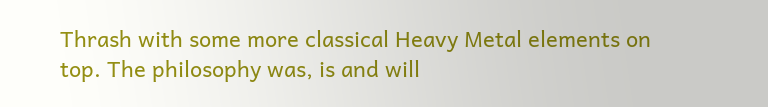Thrash with some more classical Heavy Metal elements on top. The philosophy was, is and will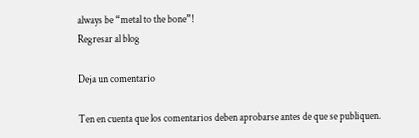always be “metal to the bone”!
Regresar al blog

Deja un comentario

Ten en cuenta que los comentarios deben aprobarse antes de que se publiquen.